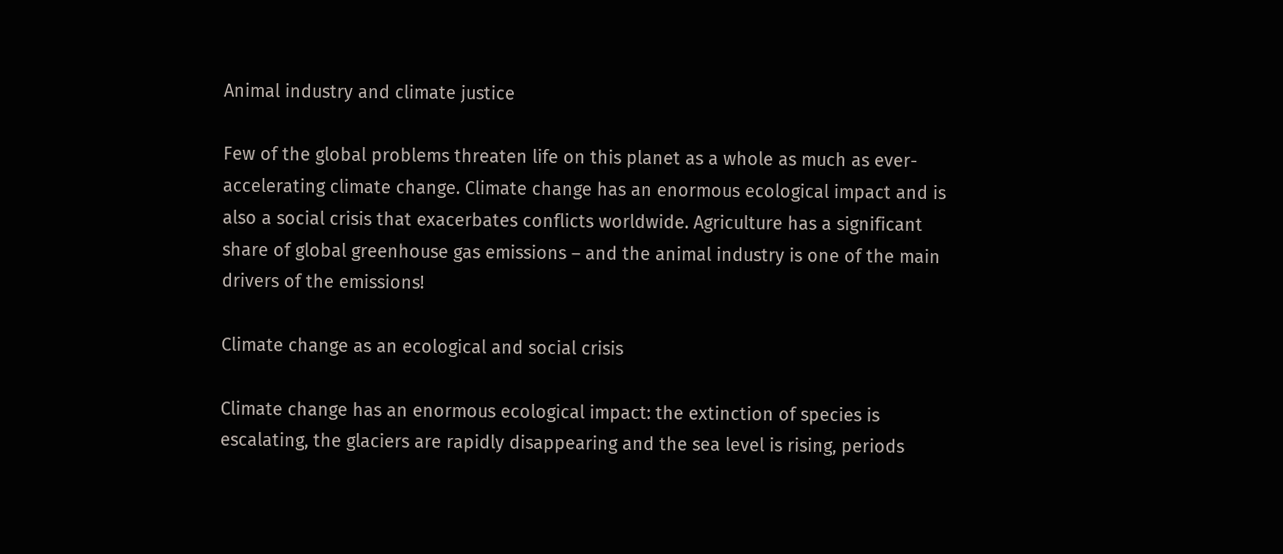Animal industry and climate justice

Few of the global problems threaten life on this planet as a whole as much as ever-accelerating climate change. Climate change has an enormous ecological impact and is also a social crisis that exacerbates conflicts worldwide. Agriculture has a significant share of global greenhouse gas emissions – and the animal industry is one of the main drivers of the emissions!

Climate change as an ecological and social crisis

Climate change has an enormous ecological impact: the extinction of species is escalating, the glaciers are rapidly disappearing and the sea level is rising, periods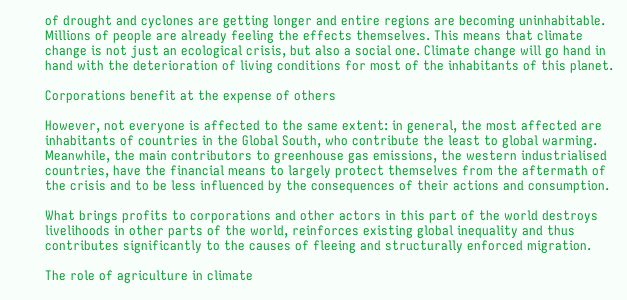of drought and cyclones are getting longer and entire regions are becoming uninhabitable. Millions of people are already feeling the effects themselves. This means that climate change is not just an ecological crisis, but also a social one. Climate change will go hand in hand with the deterioration of living conditions for most of the inhabitants of this planet.

Corporations benefit at the expense of others

However, not everyone is affected to the same extent: in general, the most affected are inhabitants of countries in the Global South, who contribute the least to global warming. Meanwhile, the main contributors to greenhouse gas emissions, the western industrialised countries, have the financial means to largely protect themselves from the aftermath of the crisis and to be less influenced by the consequences of their actions and consumption.

What brings profits to corporations and other actors in this part of the world destroys livelihoods in other parts of the world, reinforces existing global inequality and thus contributes significantly to the causes of fleeing and structurally enforced migration.

The role of agriculture in climate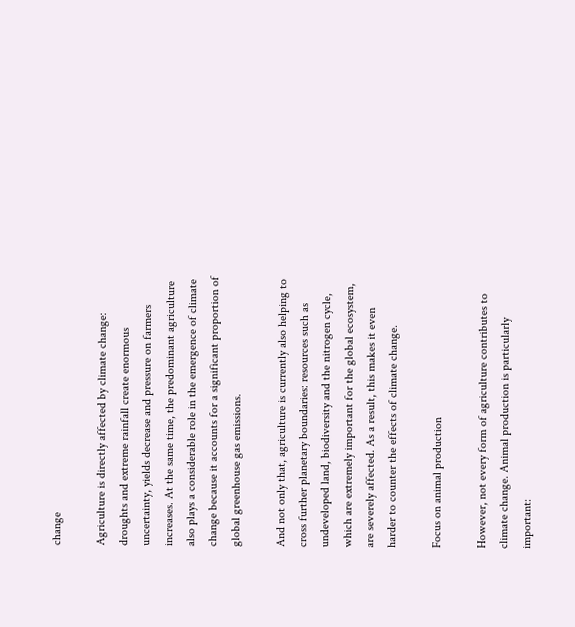change

Agriculture is directly affected by climate change: droughts and extreme rainfall create enormous uncertainty, yields decrease and pressure on farmers increases. At the same time, the predominant agriculture also plays a considerable role in the emergence of climate change because it accounts for a significant proportion of global greenhouse gas emissions.

And not only that, agriculture is currently also helping to cross further planetary boundaries: resources such as undeveloped land, biodiversity and the nitrogen cycle, which are extremely important for the global ecosystem, are severely affected. As a result, this makes it even harder to counter the effects of climate change.

Focus on animal production

However, not every form of agriculture contributes to climate change. Animal production is particularly important: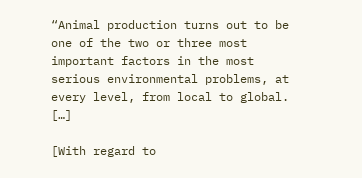“Animal production turns out to be one of the two or three most important factors in the most serious environmental problems, at every level, from local to global. […]

[With regard to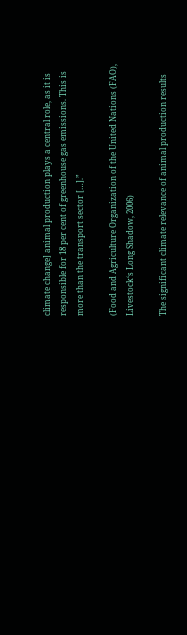climate change] animal production plays a central role, as it is responsible for 18 per cent of greenhouse gas emissions. This is more than the transport sector […].”

(Food and Agriculture Organization of the United Nations (FAO), Livestock‘s Long Shadow, 2006)

The significant climate relevance of animal production results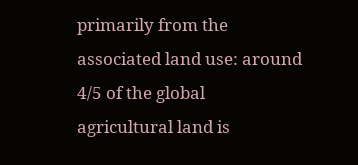primarily from the associated land use: around 4/5 of the global agricultural land is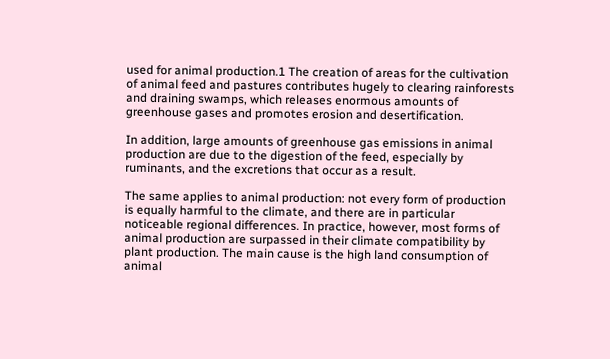used for animal production.1 The creation of areas for the cultivation of animal feed and pastures contributes hugely to clearing rainforests and draining swamps, which releases enormous amounts of greenhouse gases and promotes erosion and desertification.

In addition, large amounts of greenhouse gas emissions in animal production are due to the digestion of the feed, especially by ruminants, and the excretions that occur as a result.

The same applies to animal production: not every form of production is equally harmful to the climate, and there are in particular noticeable regional differences. In practice, however, most forms of animal production are surpassed in their climate compatibility by plant production. The main cause is the high land consumption of animal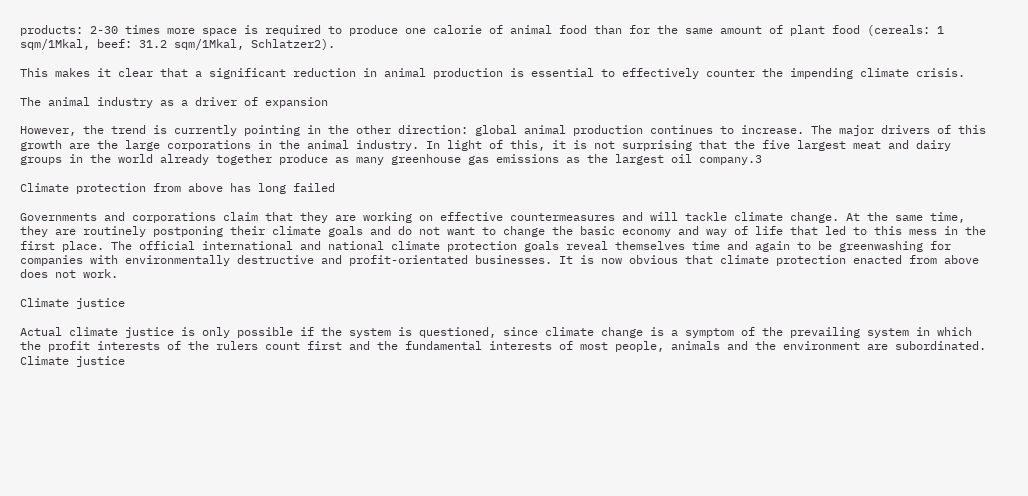products: 2-30 times more space is required to produce one calorie of animal food than for the same amount of plant food (cereals: 1 sqm/1Mkal, beef: 31.2 sqm/1Mkal, Schlatzer2).

This makes it clear that a significant reduction in animal production is essential to effectively counter the impending climate crisis.

The animal industry as a driver of expansion

However, the trend is currently pointing in the other direction: global animal production continues to increase. The major drivers of this growth are the large corporations in the animal industry. In light of this, it is not surprising that the five largest meat and dairy groups in the world already together produce as many greenhouse gas emissions as the largest oil company.3

Climate protection from above has long failed

Governments and corporations claim that they are working on effective countermeasures and will tackle climate change. At the same time, they are routinely postponing their climate goals and do not want to change the basic economy and way of life that led to this mess in the first place. The official international and national climate protection goals reveal themselves time and again to be greenwashing for companies with environmentally destructive and profit-orientated businesses. It is now obvious that climate protection enacted from above does not work.

Climate justice

Actual climate justice is only possible if the system is questioned, since climate change is a symptom of the prevailing system in which the profit interests of the rulers count first and the fundamental interests of most people, animals and the environment are subordinated. Climate justice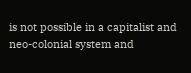is not possible in a capitalist and neo-colonial system and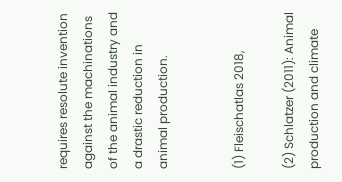requires resolute invention against the machinations of the animal industry and a drastic reduction in animal production.


(1) Fleischatlas 2018,

(2) Schlatzer (2011): Animal production and climate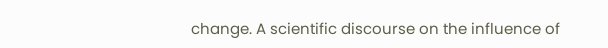change. A scientific discourse on the influence of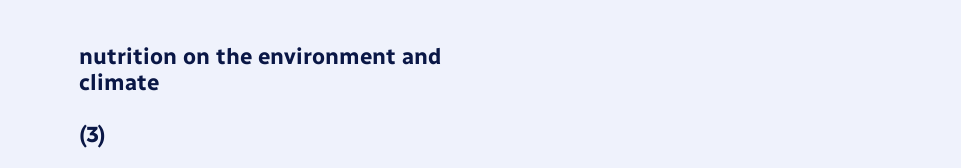nutrition on the environment and climate

(3)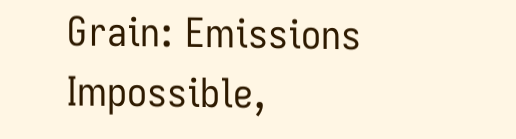Grain: Emissions Impossible,